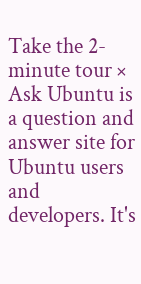Take the 2-minute tour ×
Ask Ubuntu is a question and answer site for Ubuntu users and developers. It's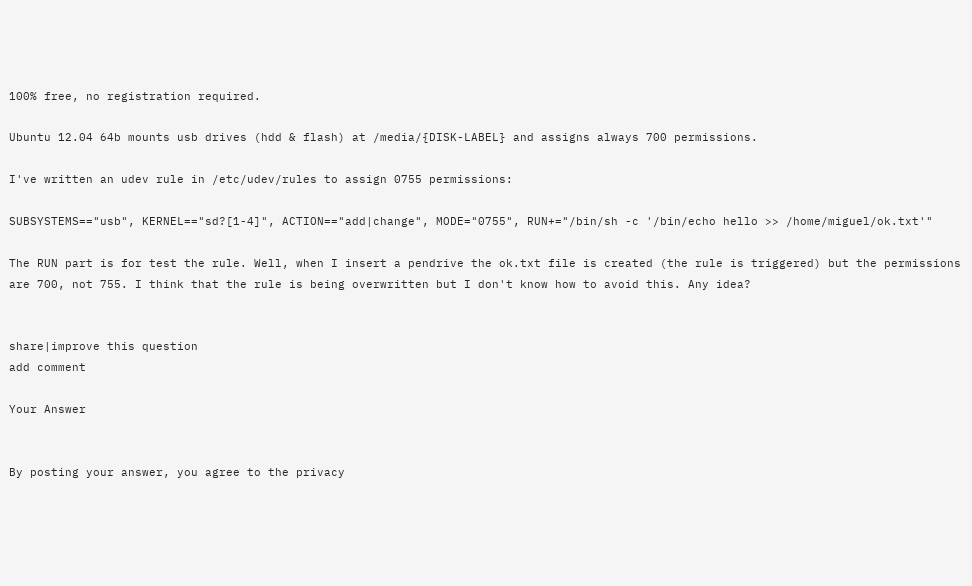100% free, no registration required.

Ubuntu 12.04 64b mounts usb drives (hdd & flash) at /media/{DISK-LABEL} and assigns always 700 permissions.

I've written an udev rule in /etc/udev/rules to assign 0755 permissions:

SUBSYSTEMS=="usb", KERNEL=="sd?[1-4]", ACTION=="add|change", MODE="0755", RUN+="/bin/sh -c '/bin/echo hello >> /home/miguel/ok.txt'"

The RUN part is for test the rule. Well, when I insert a pendrive the ok.txt file is created (the rule is triggered) but the permissions are 700, not 755. I think that the rule is being overwritten but I don't know how to avoid this. Any idea?


share|improve this question
add comment

Your Answer


By posting your answer, you agree to the privacy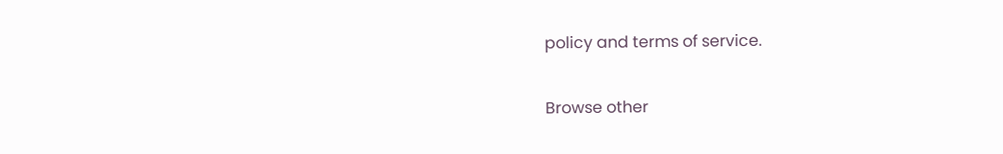policy and terms of service.

Browse other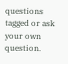questions tagged or ask your own question.